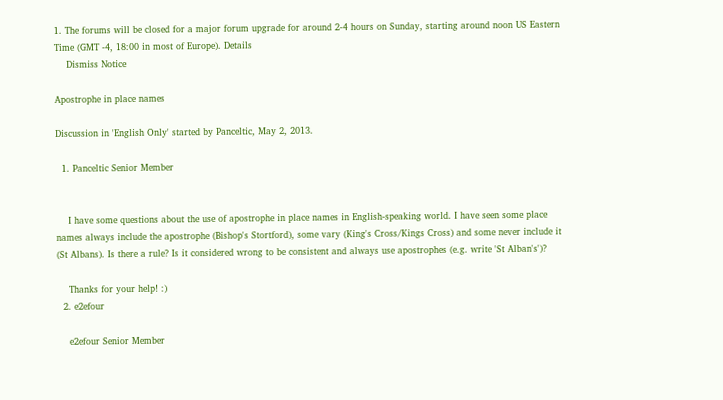1. The forums will be closed for a major forum upgrade for around 2-4 hours on Sunday, starting around noon US Eastern Time (GMT -4, 18:00 in most of Europe). Details
    Dismiss Notice

Apostrophe in place names

Discussion in 'English Only' started by Panceltic, May 2, 2013.

  1. Panceltic Senior Member


    I have some questions about the use of apostrophe in place names in English-speaking world. I have seen some place names always include the apostrophe (Bishop's Stortford), some vary (King's Cross/Kings Cross) and some never include it (St Albans). Is there a rule? Is it considered wrong to be consistent and always use apostrophes (e.g. write 'St Alban's')?

    Thanks for your help! :)
  2. e2efour

    e2efour Senior Member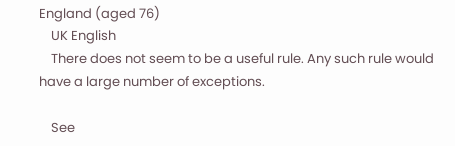England (aged 76)
    UK English
    There does not seem to be a useful rule. Any such rule would have a large number of exceptions.

    See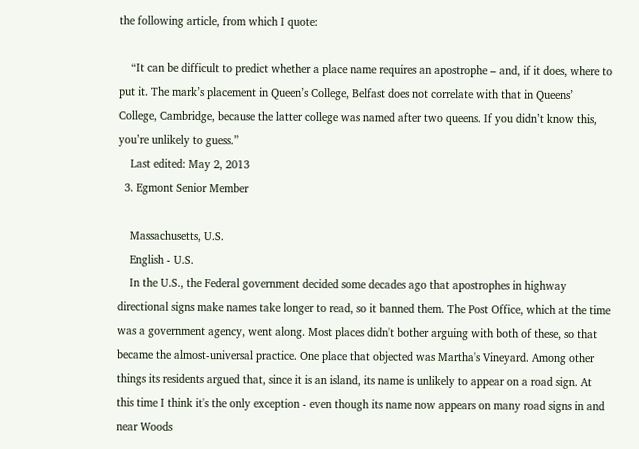the following article, from which I quote:

    “It can be difficult to predict whether a place name requires an apostrophe – and, if it does, where to put it. The mark’s placement in Queen’s College, Belfast does not correlate with that in Queens’ College, Cambridge, because the latter college was named after two queens. If you didn’t know this, you’re unlikely to guess.”
    Last edited: May 2, 2013
  3. Egmont Senior Member

    Massachusetts, U.S.
    English - U.S.
    In the U.S., the Federal government decided some decades ago that apostrophes in highway directional signs make names take longer to read, so it banned them. The Post Office, which at the time was a government agency, went along. Most places didn't bother arguing with both of these, so that became the almost-universal practice. One place that objected was Martha's Vineyard. Among other things its residents argued that, since it is an island, its name is unlikely to appear on a road sign. At this time I think it's the only exception - even though its name now appears on many road signs in and near Woods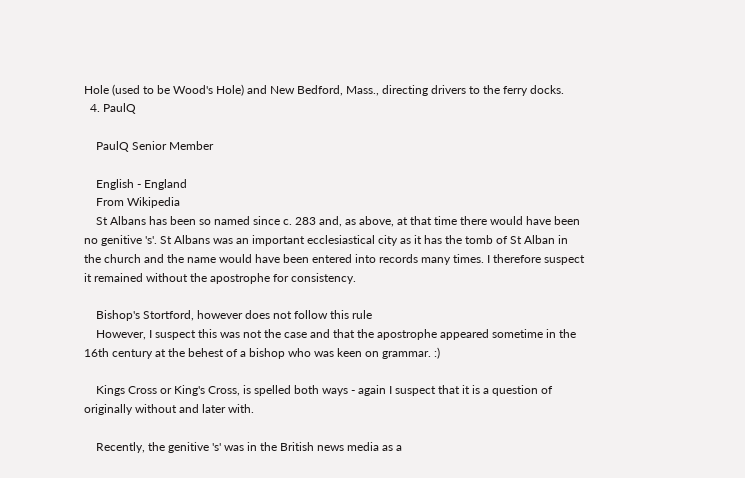Hole (used to be Wood's Hole) and New Bedford, Mass., directing drivers to the ferry docks.
  4. PaulQ

    PaulQ Senior Member

    English - England
    From Wikipedia
    St Albans has been so named since c. 283 and, as above, at that time there would have been no genitive 's'. St Albans was an important ecclesiastical city as it has the tomb of St Alban in the church and the name would have been entered into records many times. I therefore suspect it remained without the apostrophe for consistency.

    Bishop's Stortford, however does not follow this rule
    However, I suspect this was not the case and that the apostrophe appeared sometime in the 16th century at the behest of a bishop who was keen on grammar. :)

    Kings Cross or King's Cross, is spelled both ways - again I suspect that it is a question of originally without and later with.

    Recently, the genitive 's' was in the British news media as a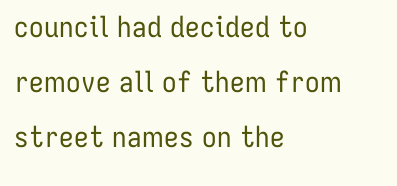council had decided to remove all of them from street names on the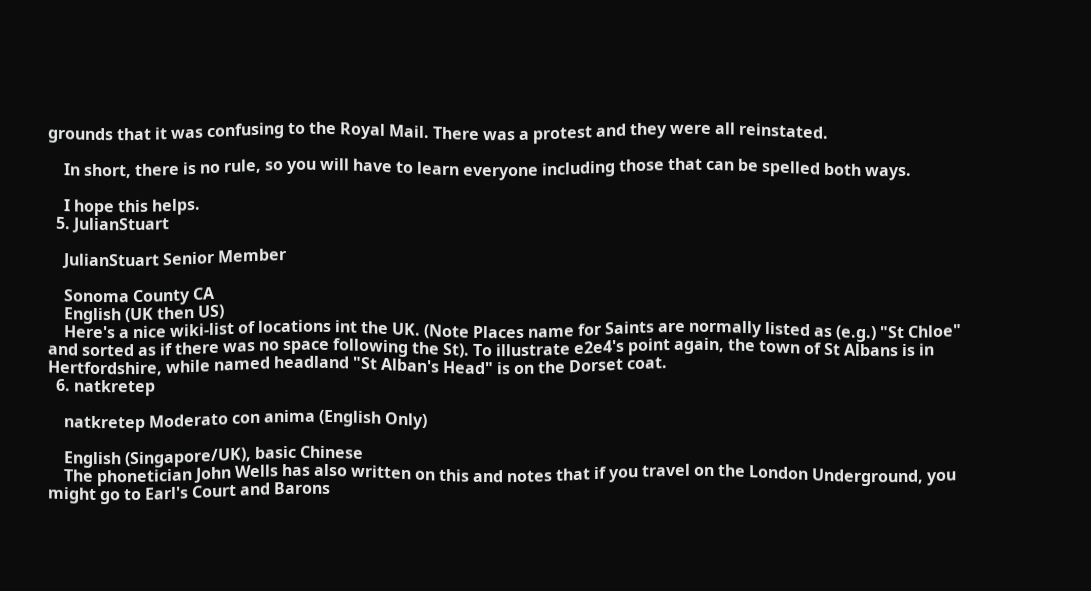grounds that it was confusing to the Royal Mail. There was a protest and they were all reinstated.

    In short, there is no rule, so you will have to learn everyone including those that can be spelled both ways.

    I hope this helps.
  5. JulianStuart

    JulianStuart Senior Member

    Sonoma County CA
    English (UK then US)
    Here's a nice wiki-list of locations int the UK. (Note Places name for Saints are normally listed as (e.g.) "St Chloe" and sorted as if there was no space following the St). To illustrate e2e4's point again, the town of St Albans is in Hertfordshire, while named headland "St Alban's Head" is on the Dorset coat.
  6. natkretep

    natkretep Moderato con anima (English Only)

    English (Singapore/UK), basic Chinese
    The phonetician John Wells has also written on this and notes that if you travel on the London Underground, you might go to Earl's Court and Barons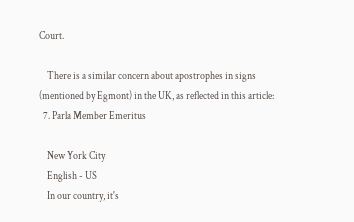Court.

    There is a similar concern about apostrophes in signs (mentioned by Egmont) in the UK, as reflected in this article:
  7. Parla Member Emeritus

    New York City
    English - US
    In our country, it's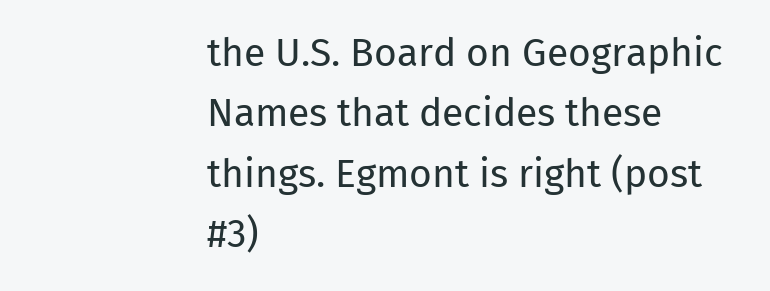the U.S. Board on Geographic Names that decides these things. Egmont is right (post #3)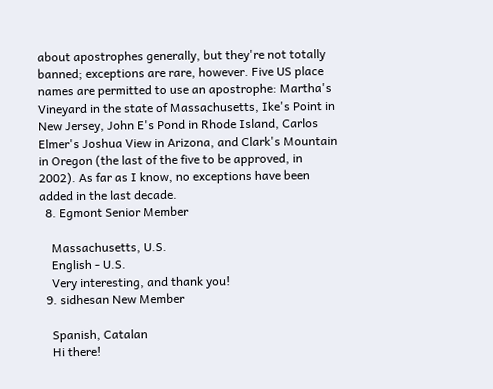about apostrophes generally, but they're not totally banned; exceptions are rare, however. Five US place names are permitted to use an apostrophe: Martha's Vineyard in the state of Massachusetts, Ike's Point in New Jersey, John E's Pond in Rhode Island, Carlos Elmer's Joshua View in Arizona, and Clark's Mountain in Oregon (the last of the five to be approved, in 2002). As far as I know, no exceptions have been added in the last decade.
  8. Egmont Senior Member

    Massachusetts, U.S.
    English - U.S.
    Very interesting, and thank you!
  9. sidhesan New Member

    Spanish, Catalan
    Hi there!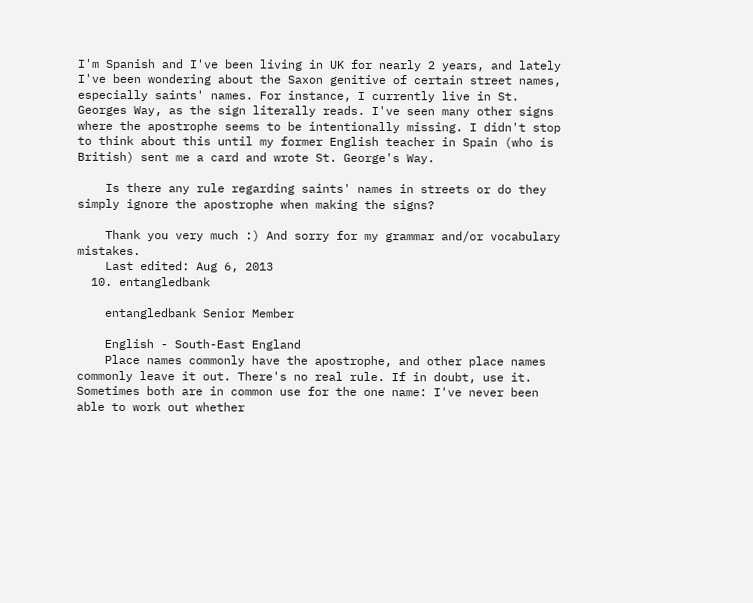I'm Spanish and I've been living in UK for nearly 2 years, and lately I've been wondering about the Saxon genitive of certain street names, especially saints' names. For instance, I currently live in St. Georges Way, as the sign literally reads. I've seen many other signs where the apostrophe seems to be intentionally missing. I didn't stop to think about this until my former English teacher in Spain (who is British) sent me a card and wrote St. George's Way.

    Is there any rule regarding saints' names in streets or do they simply ignore the apostrophe when making the signs?

    Thank you very much :) And sorry for my grammar and/or vocabulary mistakes.
    Last edited: Aug 6, 2013
  10. entangledbank

    entangledbank Senior Member

    English - South-East England
    Place names commonly have the apostrophe, and other place names commonly leave it out. There's no real rule. If in doubt, use it. Sometimes both are in common use for the one name: I've never been able to work out whether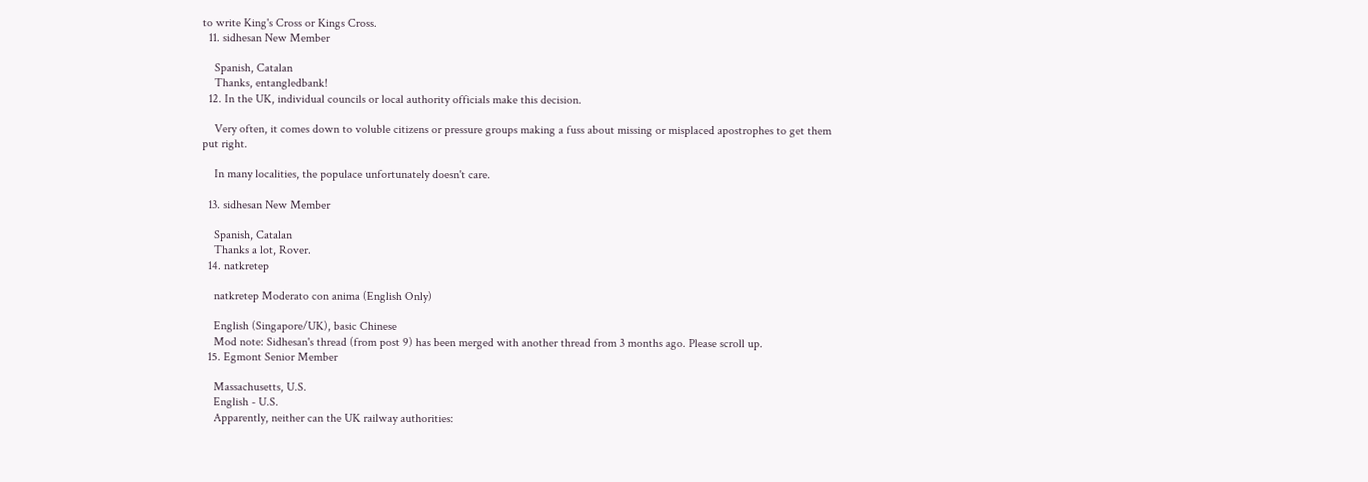to write King's Cross or Kings Cross.
  11. sidhesan New Member

    Spanish, Catalan
    Thanks, entangledbank!
  12. In the UK, individual councils or local authority officials make this decision.

    Very often, it comes down to voluble citizens or pressure groups making a fuss about missing or misplaced apostrophes to get them put right.

    In many localities, the populace unfortunately doesn't care.

  13. sidhesan New Member

    Spanish, Catalan
    Thanks a lot, Rover.
  14. natkretep

    natkretep Moderato con anima (English Only)

    English (Singapore/UK), basic Chinese
    Mod note: Sidhesan's thread (from post 9) has been merged with another thread from 3 months ago. Please scroll up.
  15. Egmont Senior Member

    Massachusetts, U.S.
    English - U.S.
    Apparently, neither can the UK railway authorities: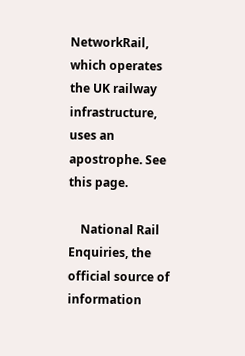NetworkRail, which operates the UK railway infrastructure, uses an apostrophe. See this page.

    National Rail Enquiries, the official source of information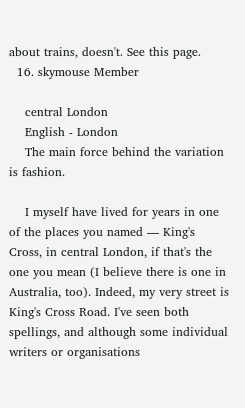about trains, doesn't. See this page.
  16. skymouse Member

    central London
    English - London
    The main force behind the variation is fashion.

    I myself have lived for years in one of the places you named — King's Cross, in central London, if that's the one you mean (I believe there is one in Australia, too). Indeed, my very street is King's Cross Road. I've seen both spellings, and although some individual writers or organisations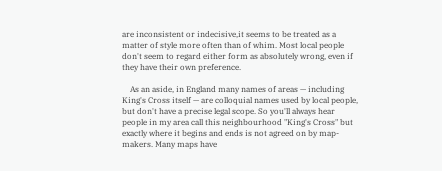are inconsistent or indecisive,it seems to be treated as a matter of style more often than of whim. Most local people don't seem to regard either form as absolutely wrong, even if they have their own preference.

    As an aside, in England many names of areas — including King's Cross itself — are colloquial names used by local people, but don't have a precise legal scope. So you'll always hear people in my area call this neighbourhood "King's Cross" but exactly where it begins and ends is not agreed on by map-makers. Many maps have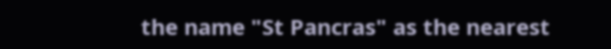the name "St Pancras" as the nearest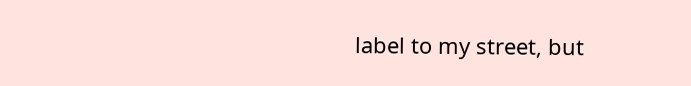label to my street, but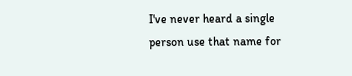I've never heard a single person use that name for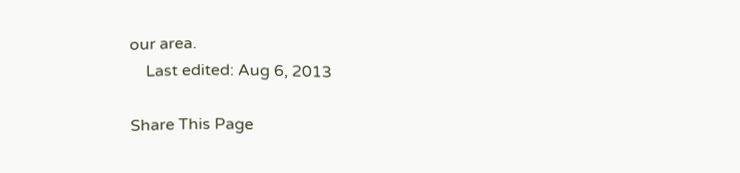our area.
    Last edited: Aug 6, 2013

Share This Page